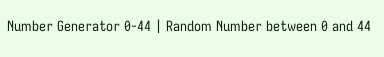Number Generator 0-44 | Random Number between 0 and 44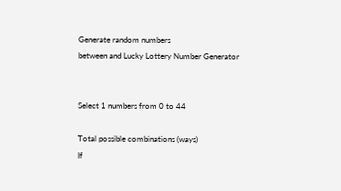Generate random numbers
between and Lucky Lottery Number Generator


Select 1 numbers from 0 to 44

Total possible combinations (ways)
If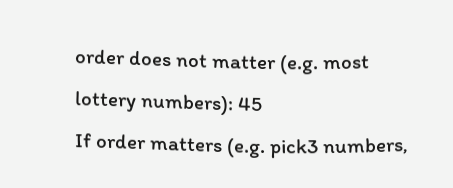order does not matter (e.g. most lottery numbers): 45
If order matters (e.g. pick3 numbers,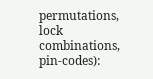permutations, lock combinations, pin-codes):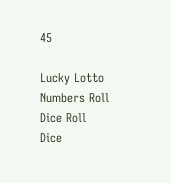45

Lucky Lotto Numbers Roll Dice Roll Dice